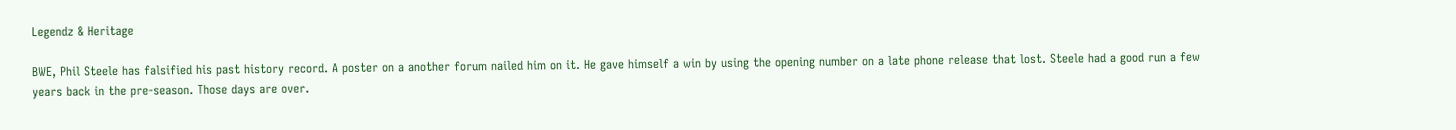Legendz & Heritage

BWE, Phil Steele has falsified his past history record. A poster on a another forum nailed him on it. He gave himself a win by using the opening number on a late phone release that lost. Steele had a good run a few years back in the pre-season. Those days are over.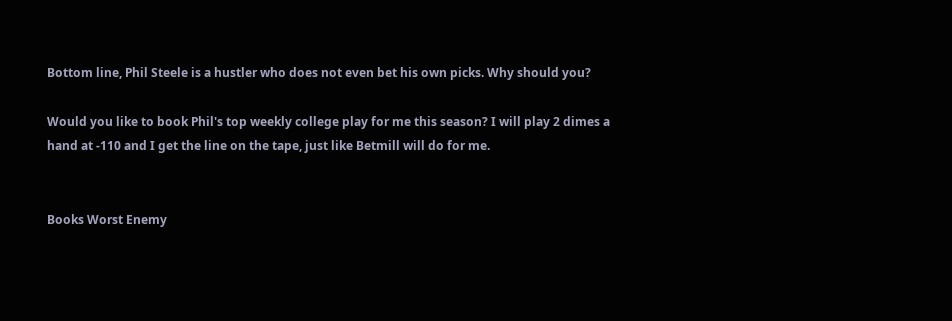Bottom line, Phil Steele is a hustler who does not even bet his own picks. Why should you?

Would you like to book Phil's top weekly college play for me this season? I will play 2 dimes a hand at -110 and I get the line on the tape, just like Betmill will do for me.


Books Worst Enemy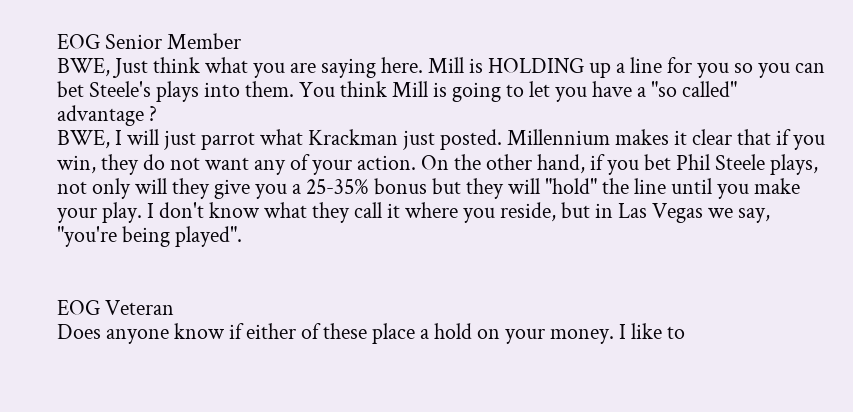EOG Senior Member
BWE, Just think what you are saying here. Mill is HOLDING up a line for you so you can bet Steele's plays into them. You think Mill is going to let you have a "so called" advantage ?
BWE, I will just parrot what Krackman just posted. Millennium makes it clear that if you win, they do not want any of your action. On the other hand, if you bet Phil Steele plays, not only will they give you a 25-35% bonus but they will "hold" the line until you make your play. I don't know what they call it where you reside, but in Las Vegas we say, "you're being played".


EOG Veteran
Does anyone know if either of these place a hold on your money. I like to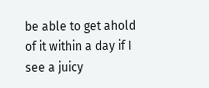be able to get ahold of it within a day if I see a juicy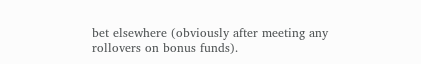bet elsewhere (obviously after meeting any rollovers on bonus funds).